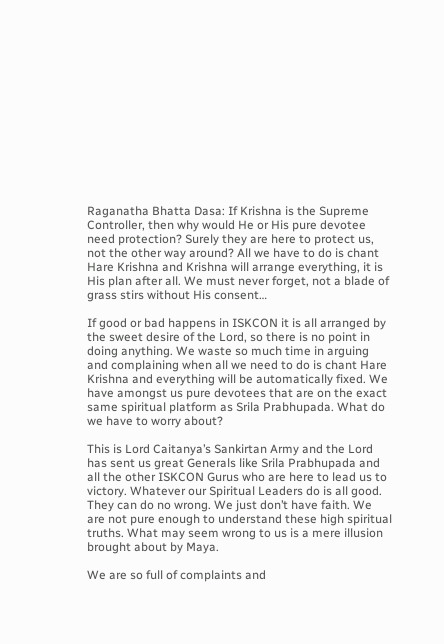Raganatha Bhatta Dasa: If Krishna is the Supreme Controller, then why would He or His pure devotee need protection? Surely they are here to protect us, not the other way around? All we have to do is chant Hare Krishna and Krishna will arrange everything, it is His plan after all. We must never forget, not a blade of grass stirs without His consent…

If good or bad happens in ISKCON it is all arranged by the sweet desire of the Lord, so there is no point in doing anything. We waste so much time in arguing and complaining when all we need to do is chant Hare Krishna and everything will be automatically fixed. We have amongst us pure devotees that are on the exact same spiritual platform as Srila Prabhupada. What do we have to worry about?

This is Lord Caitanya’s Sankirtan Army and the Lord has sent us great Generals like Srila Prabhupada and all the other ISKCON Gurus who are here to lead us to victory. Whatever our Spiritual Leaders do is all good. They can do no wrong. We just don’t have faith. We are not pure enough to understand these high spiritual truths. What may seem wrong to us is a mere illusion brought about by Maya.

We are so full of complaints and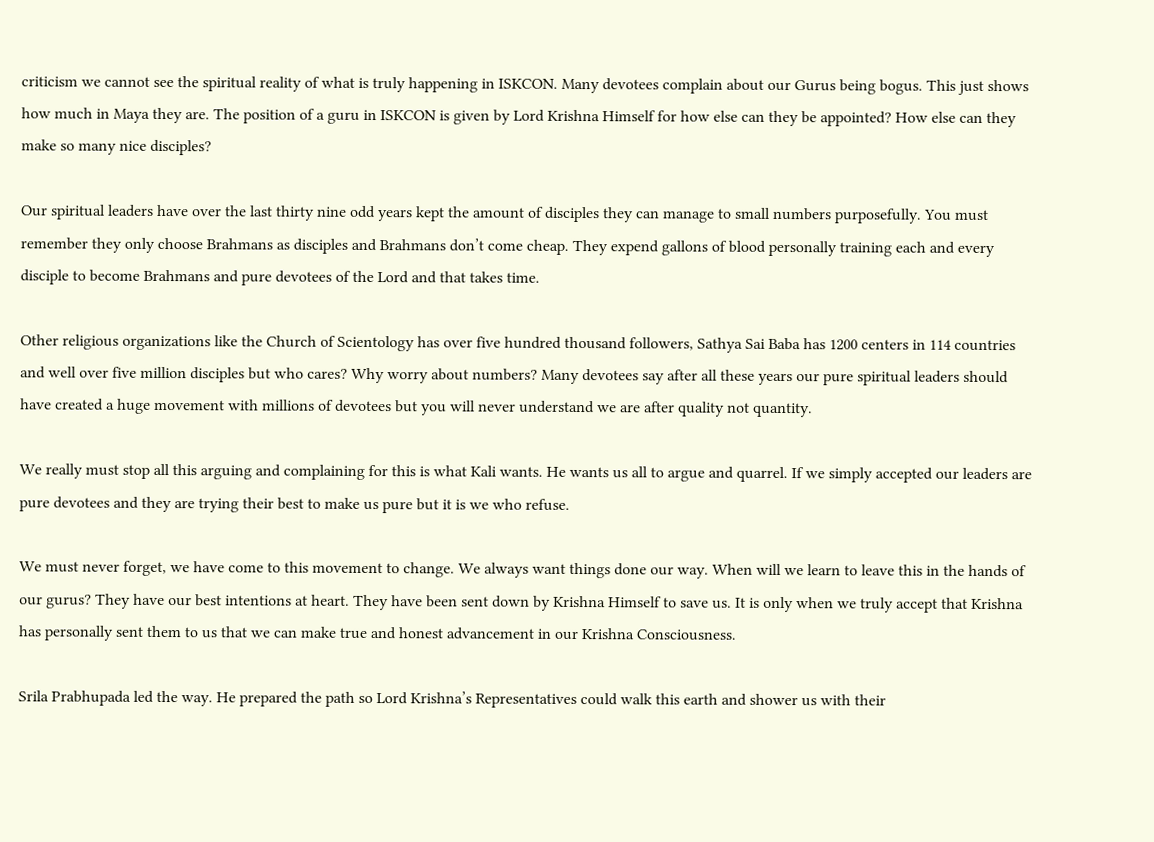criticism we cannot see the spiritual reality of what is truly happening in ISKCON. Many devotees complain about our Gurus being bogus. This just shows how much in Maya they are. The position of a guru in ISKCON is given by Lord Krishna Himself for how else can they be appointed? How else can they make so many nice disciples?

Our spiritual leaders have over the last thirty nine odd years kept the amount of disciples they can manage to small numbers purposefully. You must remember they only choose Brahmans as disciples and Brahmans don’t come cheap. They expend gallons of blood personally training each and every disciple to become Brahmans and pure devotees of the Lord and that takes time.

Other religious organizations like the Church of Scientology has over five hundred thousand followers, Sathya Sai Baba has 1200 centers in 114 countries and well over five million disciples but who cares? Why worry about numbers? Many devotees say after all these years our pure spiritual leaders should have created a huge movement with millions of devotees but you will never understand we are after quality not quantity.

We really must stop all this arguing and complaining for this is what Kali wants. He wants us all to argue and quarrel. If we simply accepted our leaders are pure devotees and they are trying their best to make us pure but it is we who refuse.

We must never forget, we have come to this movement to change. We always want things done our way. When will we learn to leave this in the hands of our gurus? They have our best intentions at heart. They have been sent down by Krishna Himself to save us. It is only when we truly accept that Krishna has personally sent them to us that we can make true and honest advancement in our Krishna Consciousness.

Srila Prabhupada led the way. He prepared the path so Lord Krishna’s Representatives could walk this earth and shower us with their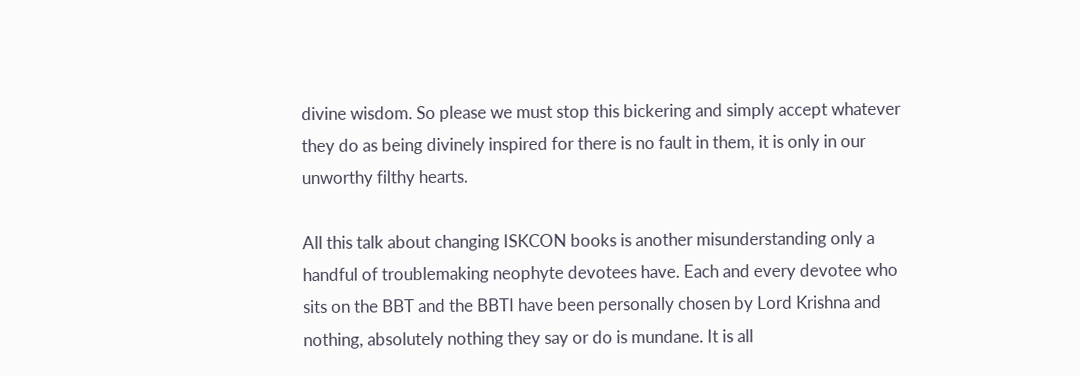divine wisdom. So please we must stop this bickering and simply accept whatever they do as being divinely inspired for there is no fault in them, it is only in our unworthy filthy hearts.

All this talk about changing ISKCON books is another misunderstanding only a handful of troublemaking neophyte devotees have. Each and every devotee who sits on the BBT and the BBTI have been personally chosen by Lord Krishna and nothing, absolutely nothing they say or do is mundane. It is all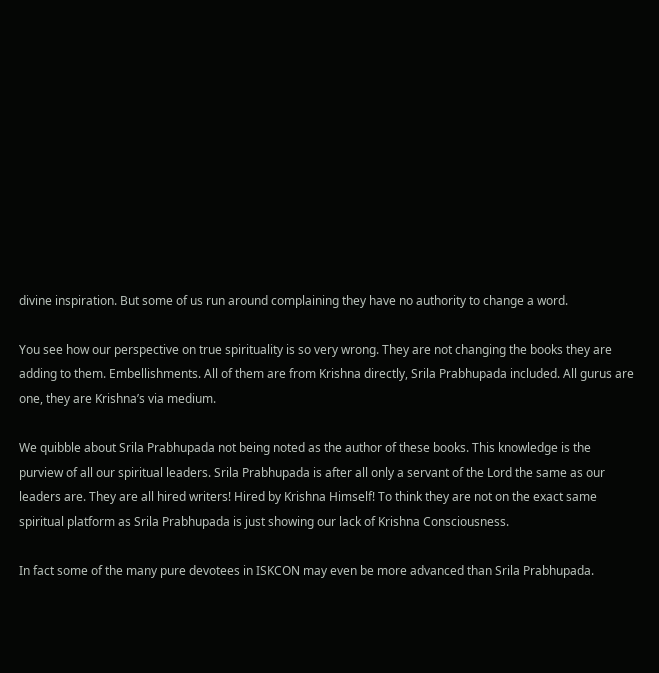divine inspiration. But some of us run around complaining they have no authority to change a word.

You see how our perspective on true spirituality is so very wrong. They are not changing the books they are adding to them. Embellishments. All of them are from Krishna directly, Srila Prabhupada included. All gurus are one, they are Krishna’s via medium.

We quibble about Srila Prabhupada not being noted as the author of these books. This knowledge is the purview of all our spiritual leaders. Srila Prabhupada is after all only a servant of the Lord the same as our leaders are. They are all hired writers! Hired by Krishna Himself! To think they are not on the exact same spiritual platform as Srila Prabhupada is just showing our lack of Krishna Consciousness.

In fact some of the many pure devotees in ISKCON may even be more advanced than Srila Prabhupada.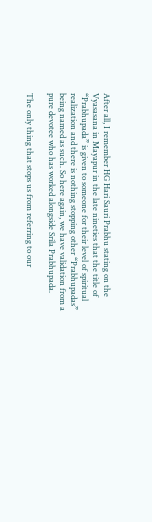After all, I remember HG Hari Sauri Prabhu stating on the Vyasasana in Mayapur in the late nineties that the title of “Prabhupada” is given to someone for their level of spiritual realization and there is nothing stopping other “Prabhupadas” being named as such. So here again, we have validation from a pure devotee who has worked alongside Srila Prabhupada.

The only thing that stops us from referring to our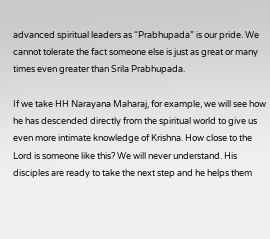advanced spiritual leaders as “Prabhupada” is our pride. We cannot tolerate the fact someone else is just as great or many times even greater than Srila Prabhupada.

If we take HH Narayana Maharaj, for example, we will see how he has descended directly from the spiritual world to give us even more intimate knowledge of Krishna. How close to the Lord is someone like this? We will never understand. His disciples are ready to take the next step and he helps them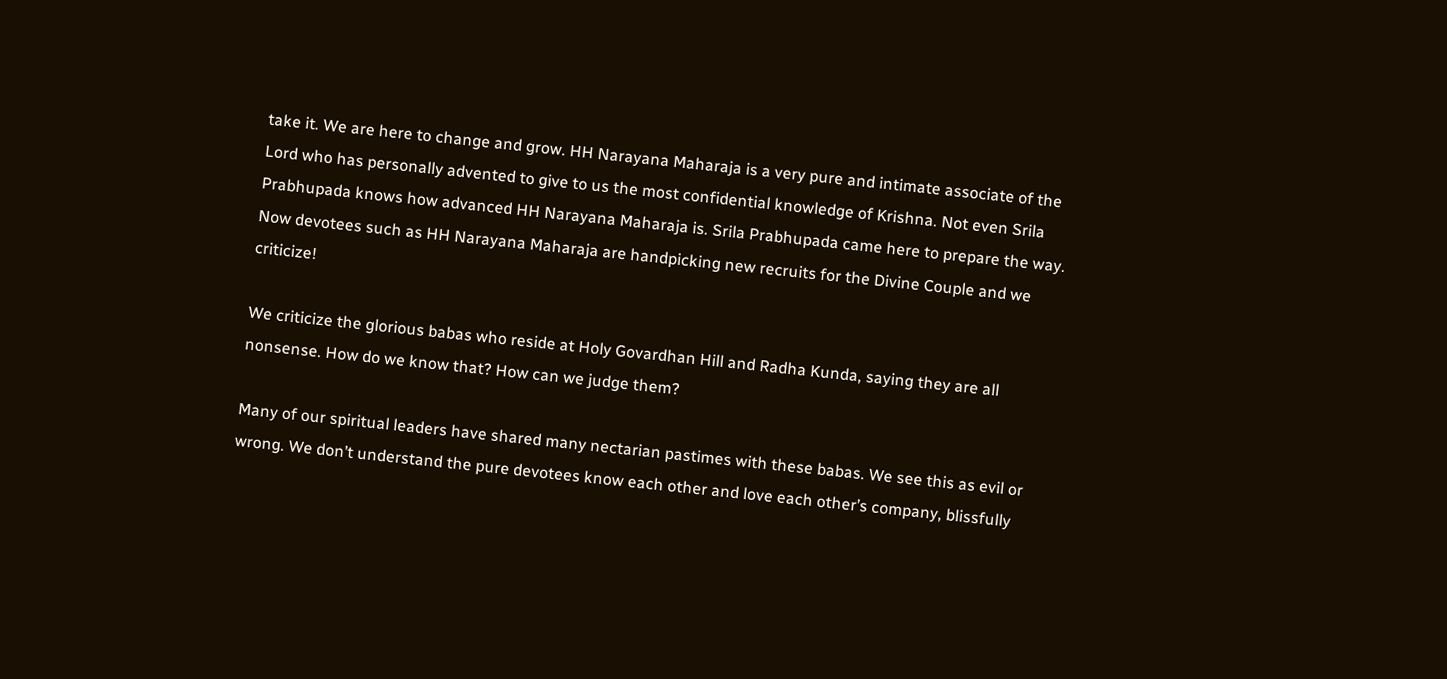take it. We are here to change and grow. HH Narayana Maharaja is a very pure and intimate associate of the Lord who has personally advented to give to us the most confidential knowledge of Krishna. Not even Srila Prabhupada knows how advanced HH Narayana Maharaja is. Srila Prabhupada came here to prepare the way. Now devotees such as HH Narayana Maharaja are handpicking new recruits for the Divine Couple and we criticize!

We criticize the glorious babas who reside at Holy Govardhan Hill and Radha Kunda, saying they are all nonsense. How do we know that? How can we judge them?

Many of our spiritual leaders have shared many nectarian pastimes with these babas. We see this as evil or wrong. We don’t understand the pure devotees know each other and love each other’s company, blissfully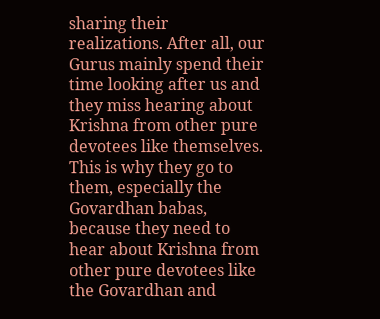sharing their realizations. After all, our Gurus mainly spend their time looking after us and they miss hearing about Krishna from other pure devotees like themselves. This is why they go to them, especially the Govardhan babas, because they need to hear about Krishna from other pure devotees like the Govardhan and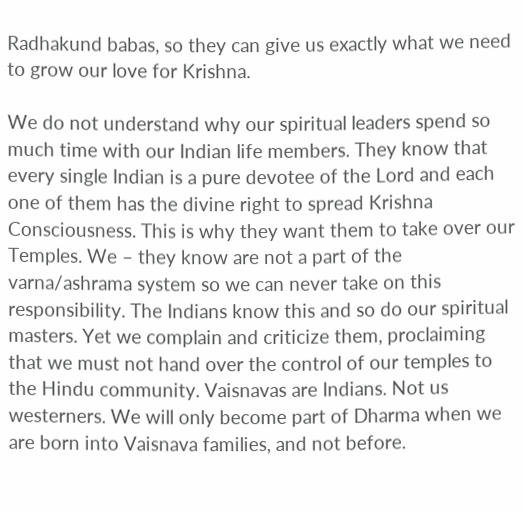Radhakund babas, so they can give us exactly what we need to grow our love for Krishna.

We do not understand why our spiritual leaders spend so much time with our Indian life members. They know that every single Indian is a pure devotee of the Lord and each one of them has the divine right to spread Krishna Consciousness. This is why they want them to take over our Temples. We – they know are not a part of the varna/ashrama system so we can never take on this responsibility. The Indians know this and so do our spiritual masters. Yet we complain and criticize them, proclaiming that we must not hand over the control of our temples to the Hindu community. Vaisnavas are Indians. Not us westerners. We will only become part of Dharma when we are born into Vaisnava families, and not before.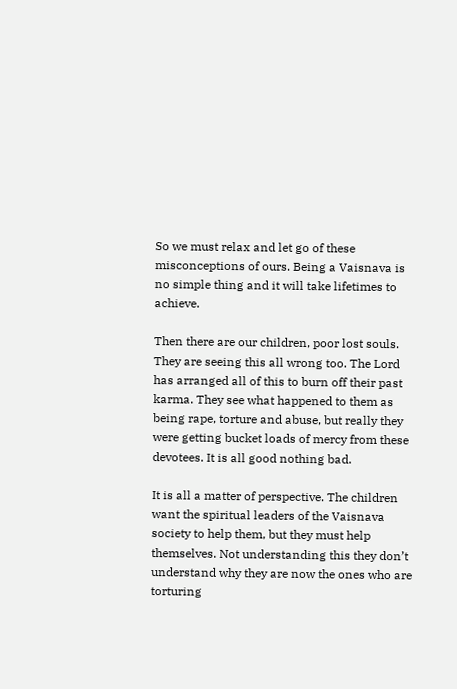So we must relax and let go of these misconceptions of ours. Being a Vaisnava is no simple thing and it will take lifetimes to achieve.

Then there are our children, poor lost souls. They are seeing this all wrong too. The Lord has arranged all of this to burn off their past karma. They see what happened to them as being rape, torture and abuse, but really they were getting bucket loads of mercy from these devotees. It is all good nothing bad.

It is all a matter of perspective. The children want the spiritual leaders of the Vaisnava society to help them, but they must help themselves. Not understanding this they don’t understand why they are now the ones who are torturing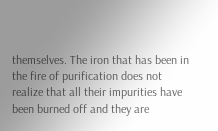themselves. The iron that has been in the fire of purification does not realize that all their impurities have been burned off and they are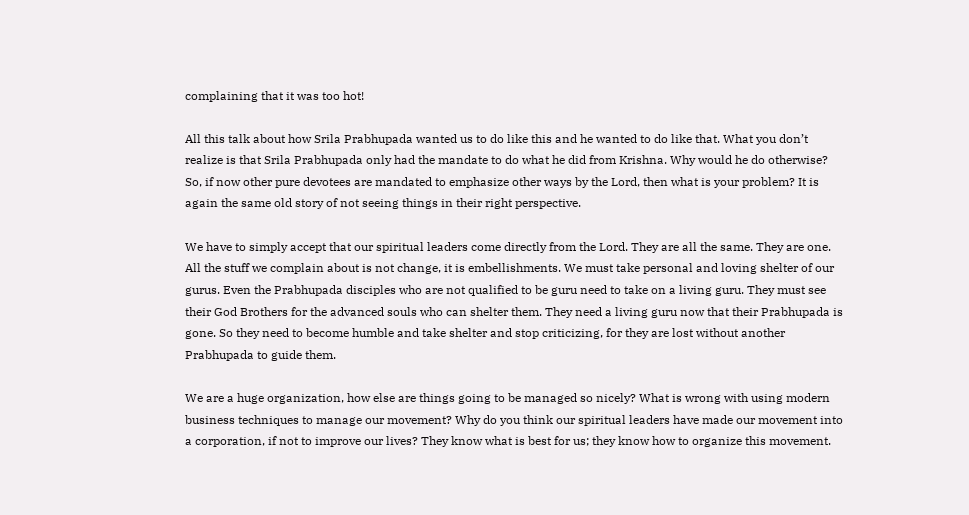complaining that it was too hot!

All this talk about how Srila Prabhupada wanted us to do like this and he wanted to do like that. What you don’t realize is that Srila Prabhupada only had the mandate to do what he did from Krishna. Why would he do otherwise? So, if now other pure devotees are mandated to emphasize other ways by the Lord, then what is your problem? It is again the same old story of not seeing things in their right perspective.

We have to simply accept that our spiritual leaders come directly from the Lord. They are all the same. They are one. All the stuff we complain about is not change, it is embellishments. We must take personal and loving shelter of our gurus. Even the Prabhupada disciples who are not qualified to be guru need to take on a living guru. They must see their God Brothers for the advanced souls who can shelter them. They need a living guru now that their Prabhupada is gone. So they need to become humble and take shelter and stop criticizing, for they are lost without another Prabhupada to guide them.

We are a huge organization, how else are things going to be managed so nicely? What is wrong with using modern business techniques to manage our movement? Why do you think our spiritual leaders have made our movement into a corporation, if not to improve our lives? They know what is best for us; they know how to organize this movement.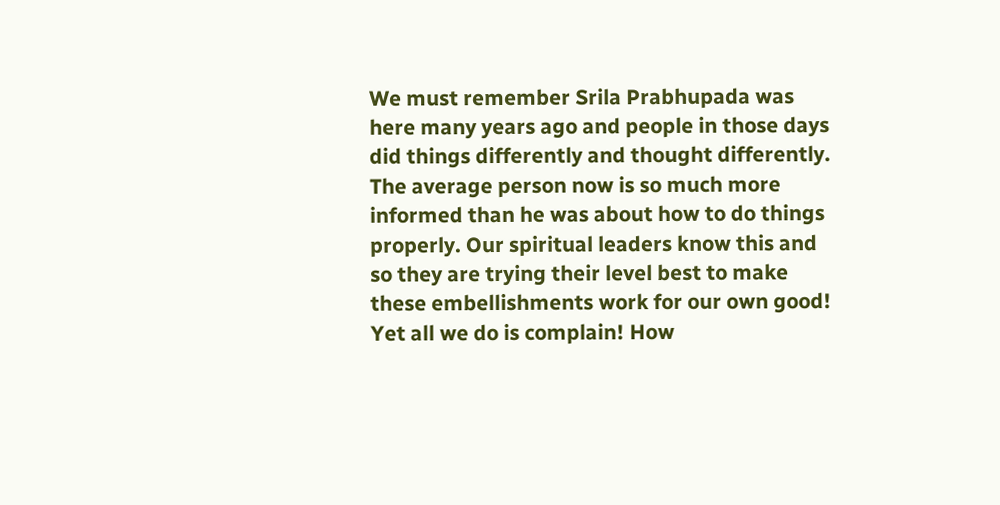We must remember Srila Prabhupada was here many years ago and people in those days did things differently and thought differently. The average person now is so much more informed than he was about how to do things properly. Our spiritual leaders know this and so they are trying their level best to make these embellishments work for our own good! Yet all we do is complain! How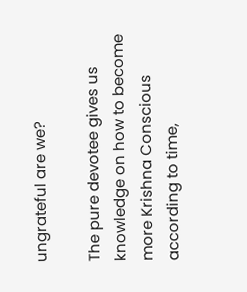ungrateful are we?

The pure devotee gives us knowledge on how to become more Krishna Conscious according to time,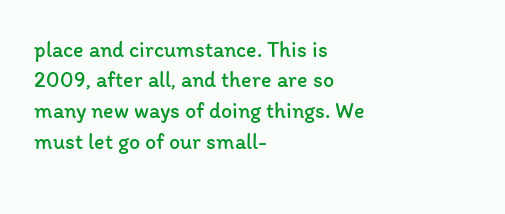place and circumstance. This is 2009, after all, and there are so many new ways of doing things. We must let go of our small-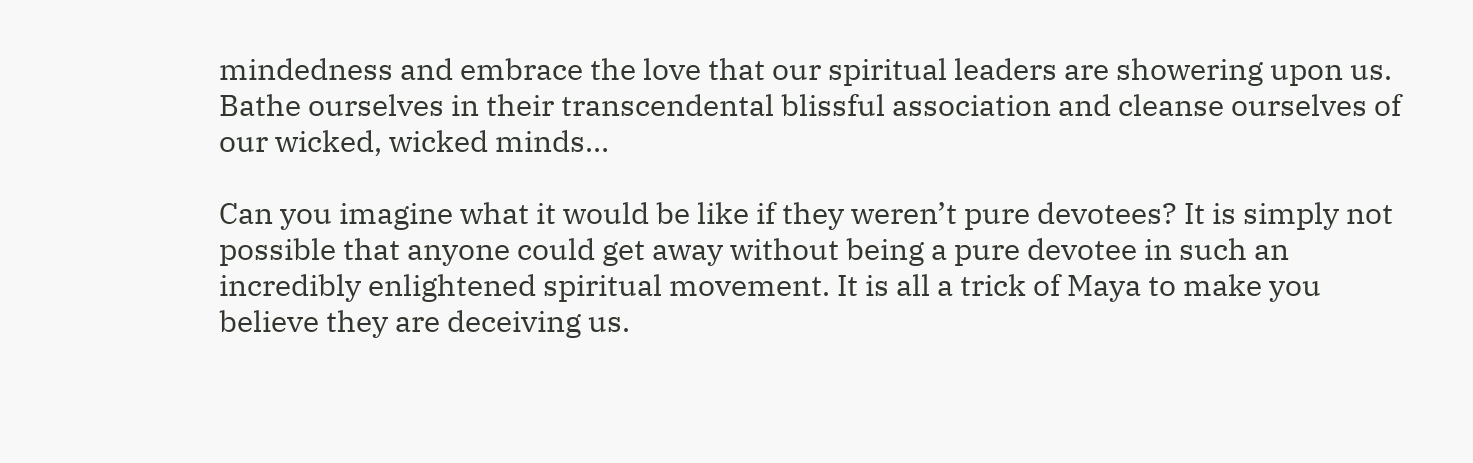mindedness and embrace the love that our spiritual leaders are showering upon us. Bathe ourselves in their transcendental blissful association and cleanse ourselves of our wicked, wicked minds…

Can you imagine what it would be like if they weren’t pure devotees? It is simply not possible that anyone could get away without being a pure devotee in such an incredibly enlightened spiritual movement. It is all a trick of Maya to make you believe they are deceiving us.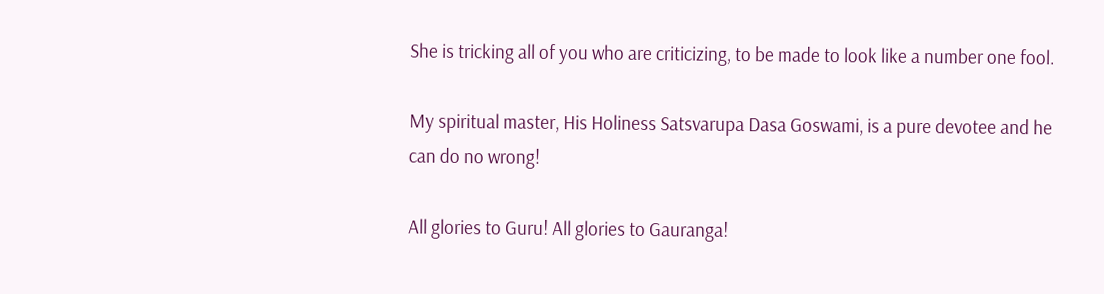She is tricking all of you who are criticizing, to be made to look like a number one fool.

My spiritual master, His Holiness Satsvarupa Dasa Goswami, is a pure devotee and he can do no wrong!

All glories to Guru! All glories to Gauranga!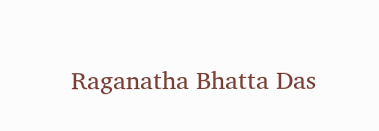Raganatha Bhatta Das